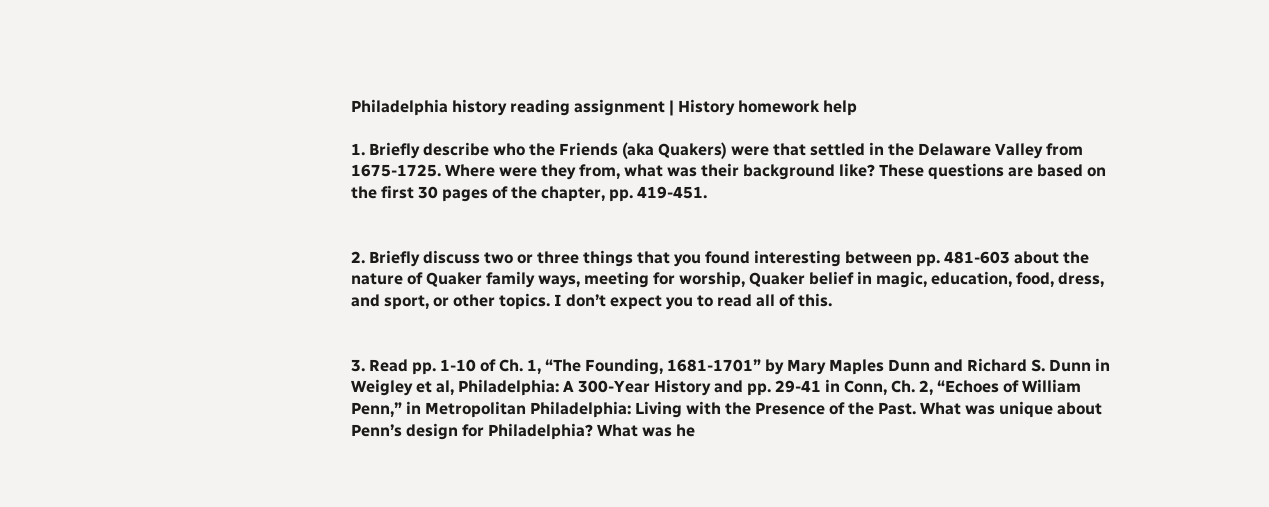Philadelphia history reading assignment | History homework help

1. Briefly describe who the Friends (aka Quakers) were that settled in the Delaware Valley from 1675-1725. Where were they from, what was their background like? These questions are based on the first 30 pages of the chapter, pp. 419-451.


2. Briefly discuss two or three things that you found interesting between pp. 481-603 about the nature of Quaker family ways, meeting for worship, Quaker belief in magic, education, food, dress, and sport, or other topics. I don’t expect you to read all of this.


3. Read pp. 1-10 of Ch. 1, “The Founding, 1681-1701” by Mary Maples Dunn and Richard S. Dunn in Weigley et al, Philadelphia: A 300-Year History and pp. 29-41 in Conn, Ch. 2, “Echoes of William Penn,” in Metropolitan Philadelphia: Living with the Presence of the Past. What was unique about Penn’s design for Philadelphia? What was he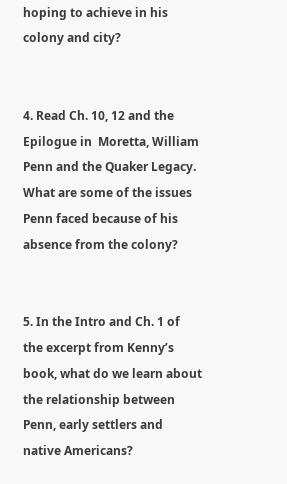hoping to achieve in his colony and city?


4. Read Ch. 10, 12 and the Epilogue in  Moretta, William Penn and the Quaker Legacy. What are some of the issues Penn faced because of his absence from the colony?


5. In the Intro and Ch. 1 of the excerpt from Kenny’s book, what do we learn about the relationship between Penn, early settlers and native Americans?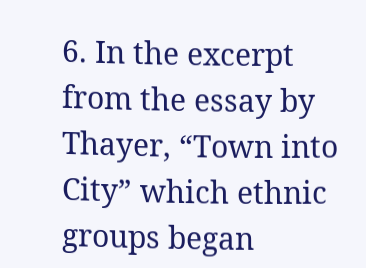6. In the excerpt from the essay by Thayer, “Town into City” which ethnic groups began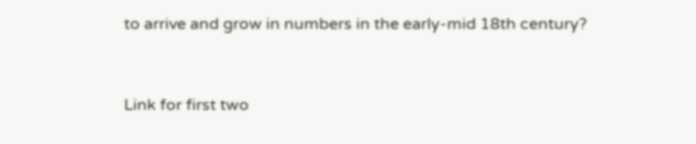to arrive and grow in numbers in the early-mid 18th century?


Link for first two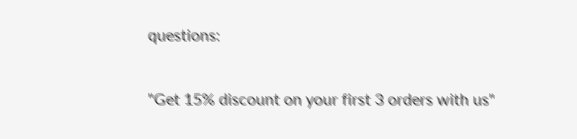questions:

"Get 15% discount on your first 3 orders with us"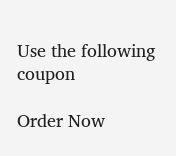Use the following coupon

Order Now